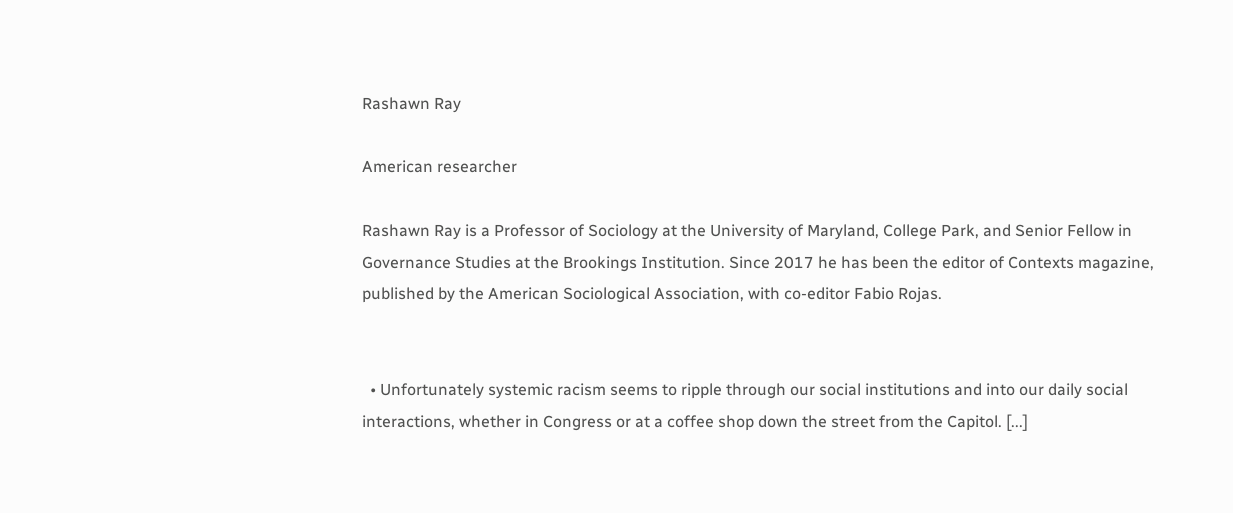Rashawn Ray

American researcher

Rashawn Ray is a Professor of Sociology at the University of Maryland, College Park, and Senior Fellow in Governance Studies at the Brookings Institution. Since 2017 he has been the editor of Contexts magazine, published by the American Sociological Association, with co-editor Fabio Rojas.


  • Unfortunately systemic racism seems to ripple through our social institutions and into our daily social interactions, whether in Congress or at a coffee shop down the street from the Capitol. [...]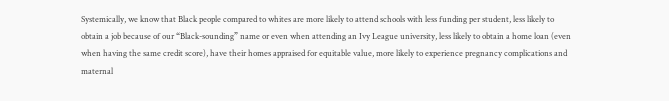Systemically, we know that Black people compared to whites are more likely to attend schools with less funding per student, less likely to obtain a job because of our “Black-sounding” name or even when attending an Ivy League university, less likely to obtain a home loan (even when having the same credit score), have their homes appraised for equitable value, more likely to experience pregnancy complications and maternal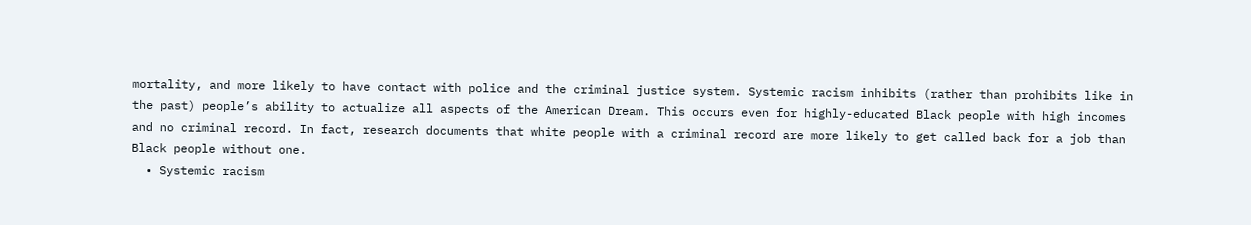mortality, and more likely to have contact with police and the criminal justice system. Systemic racism inhibits (rather than prohibits like in the past) people’s ability to actualize all aspects of the American Dream. This occurs even for highly-educated Black people with high incomes and no criminal record. In fact, research documents that white people with a criminal record are more likely to get called back for a job than Black people without one.
  • Systemic racism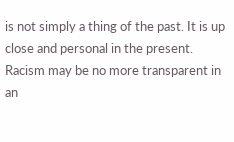is not simply a thing of the past. It is up close and personal in the present. Racism may be no more transparent in an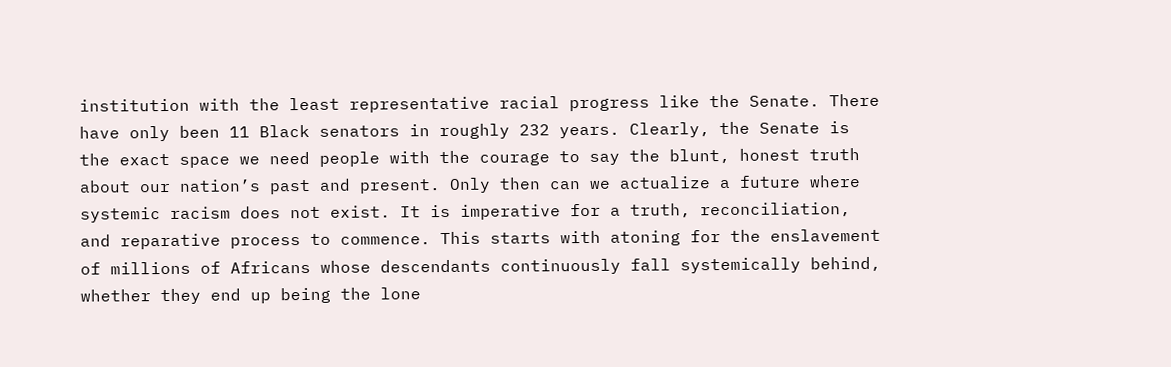institution with the least representative racial progress like the Senate. There have only been 11 Black senators in roughly 232 years. Clearly, the Senate is the exact space we need people with the courage to say the blunt, honest truth about our nation’s past and present. Only then can we actualize a future where systemic racism does not exist. It is imperative for a truth, reconciliation, and reparative process to commence. This starts with atoning for the enslavement of millions of Africans whose descendants continuously fall systemically behind, whether they end up being the lone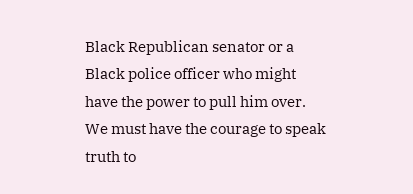Black Republican senator or a Black police officer who might have the power to pull him over. We must have the courage to speak truth to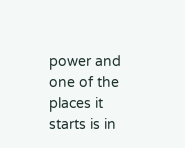power and one of the places it starts is in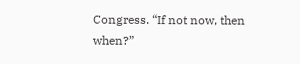Congress. “If not now, then when?”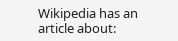Wikipedia has an article about: